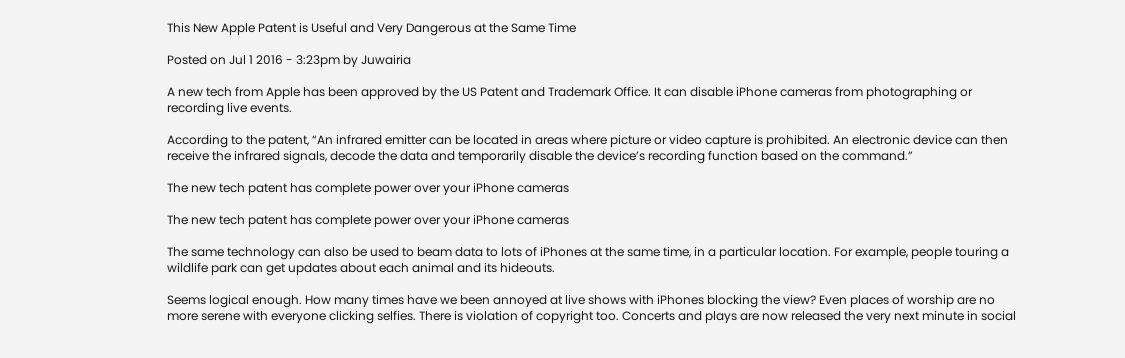This New Apple Patent is Useful and Very Dangerous at the Same Time

Posted on Jul 1 2016 - 3:23pm by Juwairia

A new tech from Apple has been approved by the US Patent and Trademark Office. It can disable iPhone cameras from photographing or recording live events.

According to the patent, “An infrared emitter can be located in areas where picture or video capture is prohibited. An electronic device can then receive the infrared signals, decode the data and temporarily disable the device’s recording function based on the command.”

The new tech patent has complete power over your iPhone cameras

The new tech patent has complete power over your iPhone cameras

The same technology can also be used to beam data to lots of iPhones at the same time, in a particular location. For example, people touring a wildlife park can get updates about each animal and its hideouts.

Seems logical enough. How many times have we been annoyed at live shows with iPhones blocking the view? Even places of worship are no more serene with everyone clicking selfies. There is violation of copyright too. Concerts and plays are now released the very next minute in social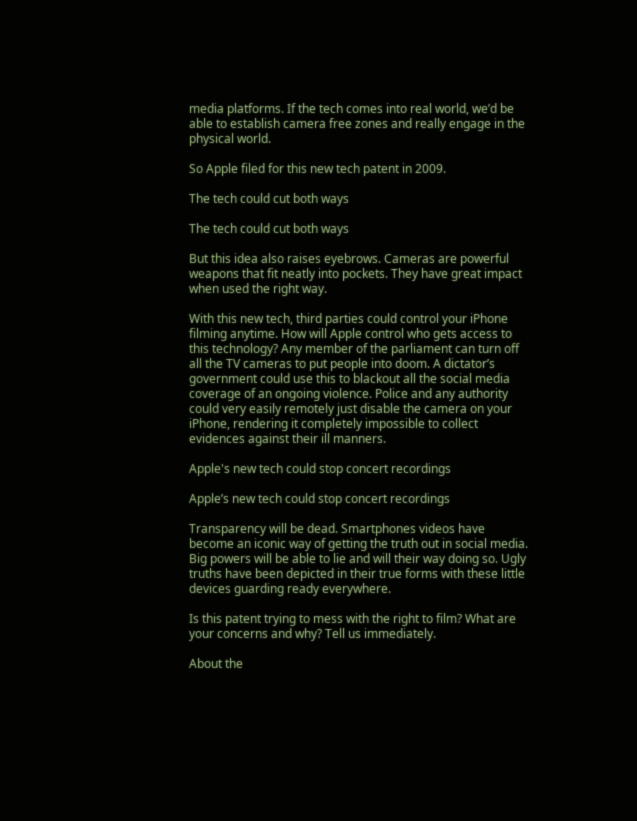media platforms. If the tech comes into real world, we’d be able to establish camera free zones and really engage in the physical world.

So Apple filed for this new tech patent in 2009.

The tech could cut both ways

The tech could cut both ways

But this idea also raises eyebrows. Cameras are powerful weapons that fit neatly into pockets. They have great impact when used the right way.

With this new tech, third parties could control your iPhone filming anytime. How will Apple control who gets access to this technology? Any member of the parliament can turn off all the TV cameras to put people into doom. A dictator’s government could use this to blackout all the social media coverage of an ongoing violence. Police and any authority could very easily remotely just disable the camera on your iPhone, rendering it completely impossible to collect evidences against their ill manners.

Apple's new tech could stop concert recordings

Apple’s new tech could stop concert recordings

Transparency will be dead. Smartphones videos have become an iconic way of getting the truth out in social media. Big powers will be able to lie and will their way doing so. Ugly truths have been depicted in their true forms with these little devices guarding ready everywhere.

Is this patent trying to mess with the right to film? What are your concerns and why? Tell us immediately.

About the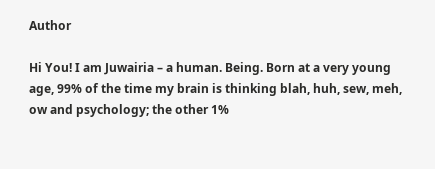Author

Hi You! I am Juwairia – a human. Being. Born at a very young age, 99% of the time my brain is thinking blah, huh, sew, meh, ow and psychology; the other 1%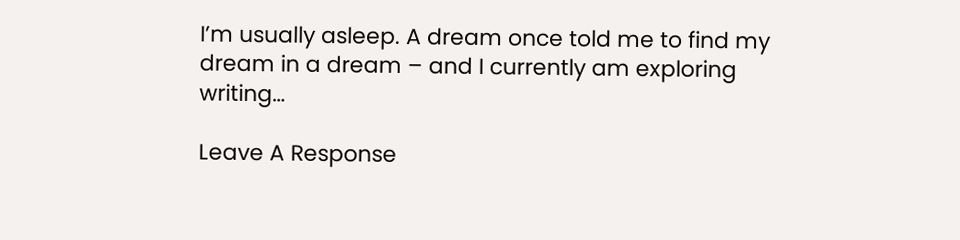I’m usually asleep. A dream once told me to find my dream in a dream – and I currently am exploring writing…

Leave A Response